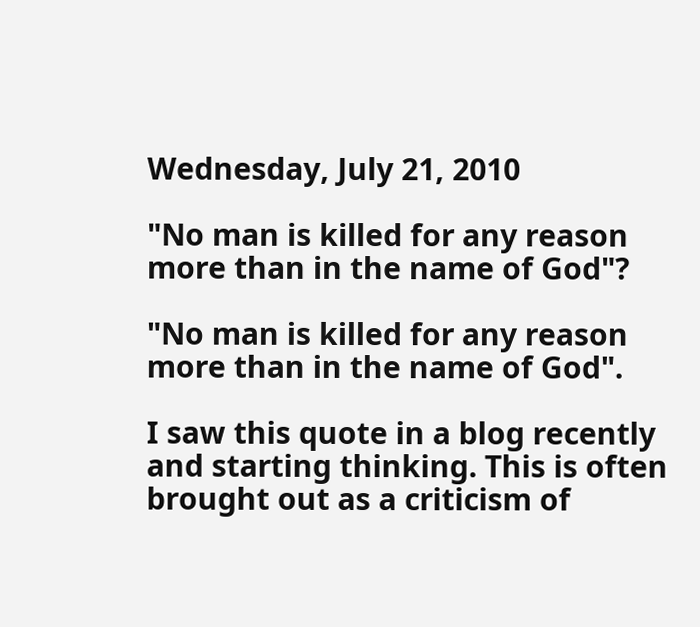Wednesday, July 21, 2010

"No man is killed for any reason more than in the name of God"?

"No man is killed for any reason more than in the name of God".

I saw this quote in a blog recently and starting thinking. This is often brought out as a criticism of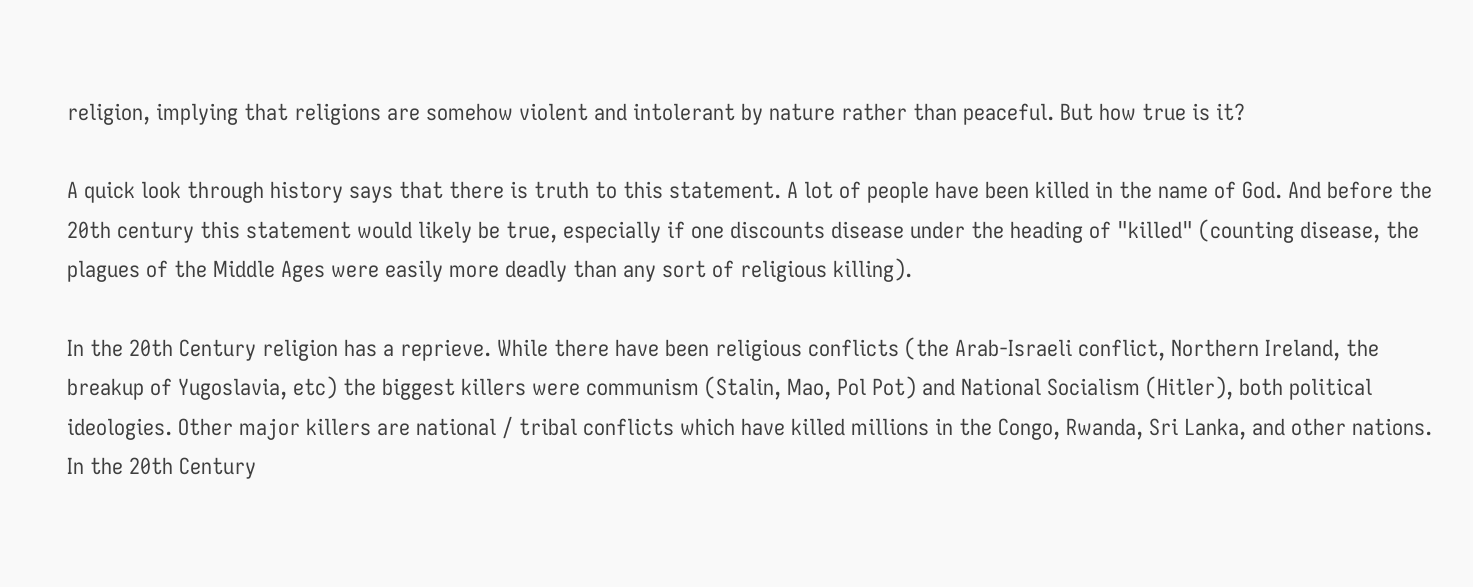religion, implying that religions are somehow violent and intolerant by nature rather than peaceful. But how true is it?

A quick look through history says that there is truth to this statement. A lot of people have been killed in the name of God. And before the 20th century this statement would likely be true, especially if one discounts disease under the heading of "killed" (counting disease, the plagues of the Middle Ages were easily more deadly than any sort of religious killing).

In the 20th Century religion has a reprieve. While there have been religious conflicts (the Arab-Israeli conflict, Northern Ireland, the breakup of Yugoslavia, etc) the biggest killers were communism (Stalin, Mao, Pol Pot) and National Socialism (Hitler), both political ideologies. Other major killers are national / tribal conflicts which have killed millions in the Congo, Rwanda, Sri Lanka, and other nations. In the 20th Century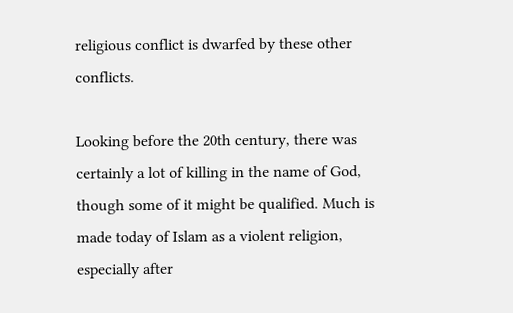religious conflict is dwarfed by these other conflicts.

Looking before the 20th century, there was certainly a lot of killing in the name of God, though some of it might be qualified. Much is made today of Islam as a violent religion, especially after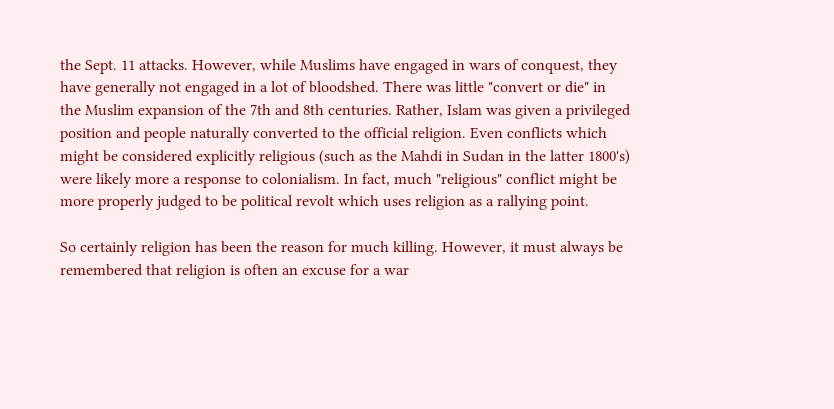the Sept. 11 attacks. However, while Muslims have engaged in wars of conquest, they have generally not engaged in a lot of bloodshed. There was little "convert or die" in the Muslim expansion of the 7th and 8th centuries. Rather, Islam was given a privileged position and people naturally converted to the official religion. Even conflicts which might be considered explicitly religious (such as the Mahdi in Sudan in the latter 1800's) were likely more a response to colonialism. In fact, much "religious" conflict might be more properly judged to be political revolt which uses religion as a rallying point.

So certainly religion has been the reason for much killing. However, it must always be remembered that religion is often an excuse for a war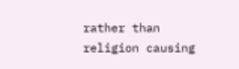rather than religion causing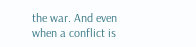the war. And even when a conflict is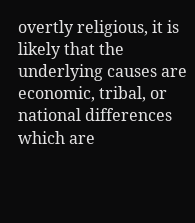overtly religious, it is likely that the underlying causes are economic, tribal, or national differences which are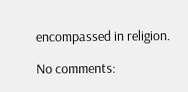encompassed in religion.

No comments: